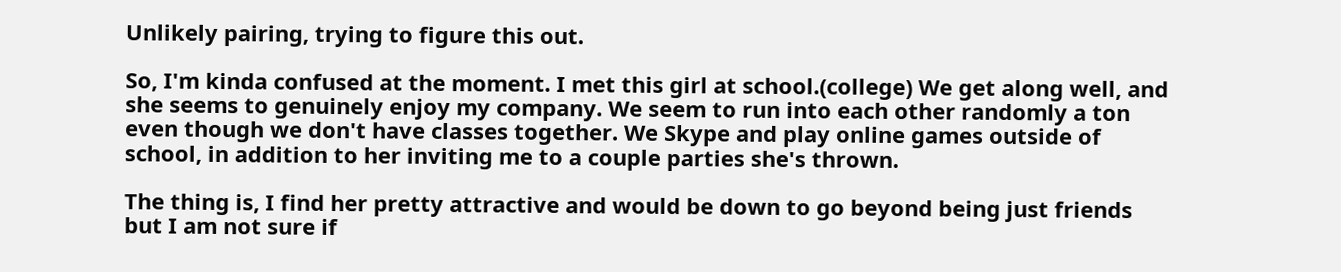Unlikely pairing, trying to figure this out.

So, I'm kinda confused at the moment. I met this girl at school.(college) We get along well, and she seems to genuinely enjoy my company. We seem to run into each other randomly a ton even though we don't have classes together. We Skype and play online games outside of school, in addition to her inviting me to a couple parties she's thrown.

The thing is, I find her pretty attractive and would be down to go beyond being just friends but I am not sure if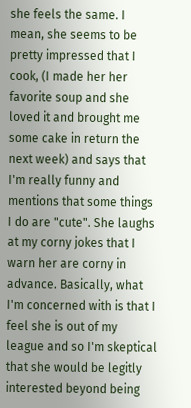she feels the same. I mean, she seems to be pretty impressed that I cook, (I made her her favorite soup and she loved it and brought me some cake in return the next week) and says that I'm really funny and mentions that some things I do are "cute". She laughs at my corny jokes that I warn her are corny in advance. Basically, what I'm concerned with is that I feel she is out of my league and so I'm skeptical that she would be legitly interested beyond being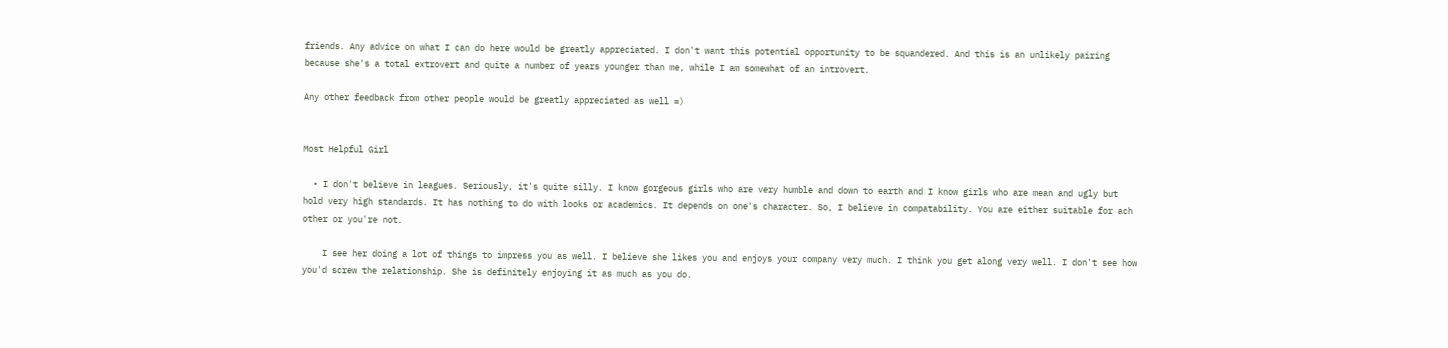friends. Any advice on what I can do here would be greatly appreciated. I don't want this potential opportunity to be squandered. And this is an unlikely pairing because she's a total extrovert and quite a number of years younger than me, while I am somewhat of an introvert.

Any other feedback from other people would be greatly appreciated as well =)


Most Helpful Girl

  • I don't believe in leagues. Seriously, it's quite silly. I know gorgeous girls who are very humble and down to earth and I know girls who are mean and ugly but hold very high standards. It has nothing to do with looks or academics. It depends on one's character. So, I believe in compatability. You are either suitable for ach other or you're not.

    I see her doing a lot of things to impress you as well. I believe she likes you and enjoys your company very much. I think you get along very well. I don't see how you'd screw the relationship. She is definitely enjoying it as much as you do.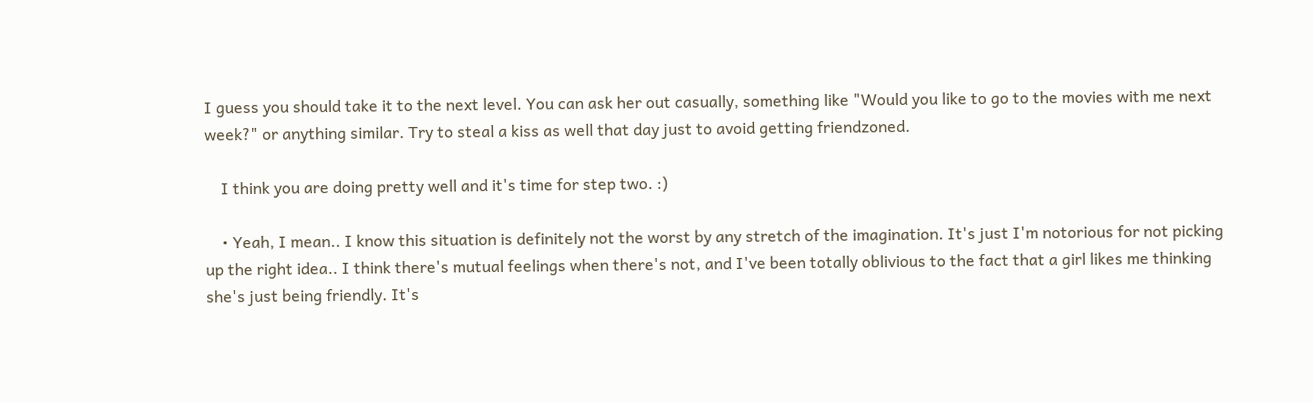I guess you should take it to the next level. You can ask her out casually, something like "Would you like to go to the movies with me next week?" or anything similar. Try to steal a kiss as well that day just to avoid getting friendzoned.

    I think you are doing pretty well and it's time for step two. :)

    • Yeah, I mean.. I know this situation is definitely not the worst by any stretch of the imagination. It's just I'm notorious for not picking up the right idea.. I think there's mutual feelings when there's not, and I've been totally oblivious to the fact that a girl likes me thinking she's just being friendly. It's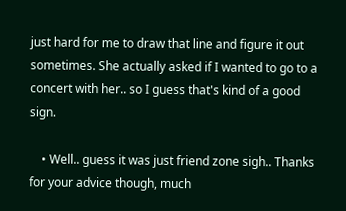just hard for me to draw that line and figure it out sometimes. She actually asked if I wanted to go to a concert with her.. so I guess that's kind of a good sign.

    • Well.. guess it was just friend zone sigh.. Thanks for your advice though, much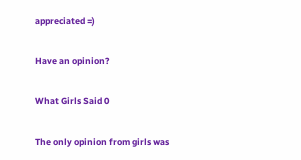appreciated =)

Have an opinion?

What Girls Said 0

The only opinion from girls was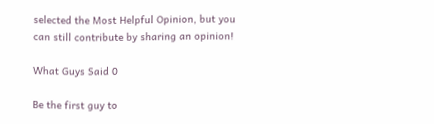selected the Most Helpful Opinion, but you can still contribute by sharing an opinion!

What Guys Said 0

Be the first guy to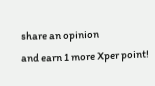share an opinion
and earn 1 more Xper point!